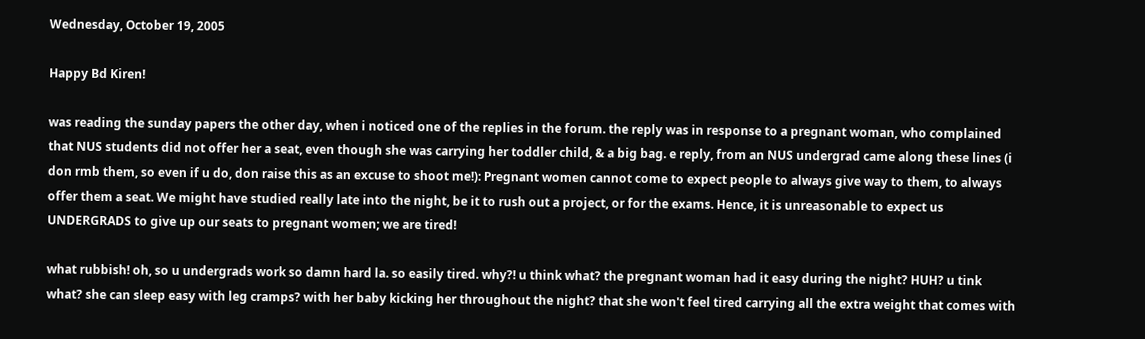Wednesday, October 19, 2005

Happy Bd Kiren!

was reading the sunday papers the other day, when i noticed one of the replies in the forum. the reply was in response to a pregnant woman, who complained that NUS students did not offer her a seat, even though she was carrying her toddler child, & a big bag. e reply, from an NUS undergrad came along these lines (i don rmb them, so even if u do, don raise this as an excuse to shoot me!): Pregnant women cannot come to expect people to always give way to them, to always offer them a seat. We might have studied really late into the night, be it to rush out a project, or for the exams. Hence, it is unreasonable to expect us UNDERGRADS to give up our seats to pregnant women; we are tired!

what rubbish! oh, so u undergrads work so damn hard la. so easily tired. why?! u think what? the pregnant woman had it easy during the night? HUH? u tink what? she can sleep easy with leg cramps? with her baby kicking her throughout the night? that she won't feel tired carrying all the extra weight that comes with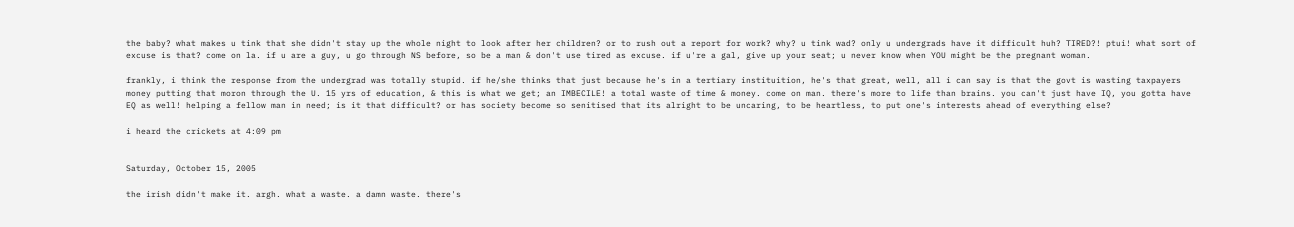the baby? what makes u tink that she didn't stay up the whole night to look after her children? or to rush out a report for work? why? u tink wad? only u undergrads have it difficult huh? TIRED?! ptui! what sort of excuse is that? come on la. if u are a guy, u go through NS before, so be a man & don't use tired as excuse. if u're a gal, give up your seat; u never know when YOU might be the pregnant woman.

frankly, i think the response from the undergrad was totally stupid. if he/she thinks that just because he's in a tertiary instituition, he's that great, well, all i can say is that the govt is wasting taxpayers money putting that moron through the U. 15 yrs of education, & this is what we get; an IMBECILE! a total waste of time & money. come on man. there's more to life than brains. you can't just have IQ, you gotta have EQ as well! helping a fellow man in need; is it that difficult? or has society become so senitised that its alright to be uncaring, to be heartless, to put one's interests ahead of everything else?

i heard the crickets at 4:09 pm


Saturday, October 15, 2005

the irish didn't make it. argh. what a waste. a damn waste. there's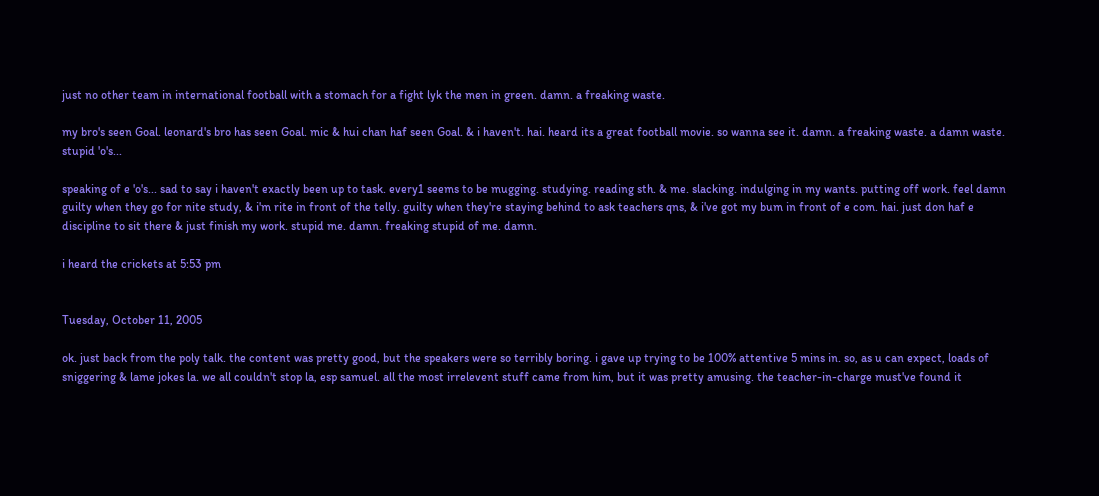just no other team in international football with a stomach for a fight lyk the men in green. damn. a freaking waste.

my bro's seen Goal. leonard's bro has seen Goal. mic & hui chan haf seen Goal. & i haven't. hai. heard its a great football movie. so wanna see it. damn. a freaking waste. a damn waste. stupid 'o's...

speaking of e 'o's... sad to say i haven't exactly been up to task. every1 seems to be mugging. studying. reading sth. & me. slacking. indulging in my wants. putting off work. feel damn guilty when they go for nite study, & i'm rite in front of the telly. guilty when they're staying behind to ask teachers qns, & i've got my bum in front of e com. hai. just don haf e discipline to sit there & just finish my work. stupid me. damn. freaking stupid of me. damn.

i heard the crickets at 5:53 pm


Tuesday, October 11, 2005

ok. just back from the poly talk. the content was pretty good, but the speakers were so terribly boring. i gave up trying to be 100% attentive 5 mins in. so, as u can expect, loads of sniggering & lame jokes la. we all couldn't stop la, esp samuel. all the most irrelevent stuff came from him, but it was pretty amusing. the teacher-in-charge must've found it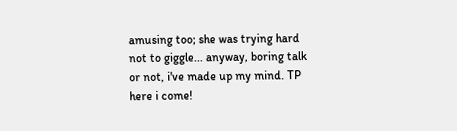amusing too; she was trying hard not to giggle... anyway, boring talk or not, i've made up my mind. TP here i come!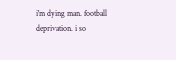i'm dying man. football deprivation. i so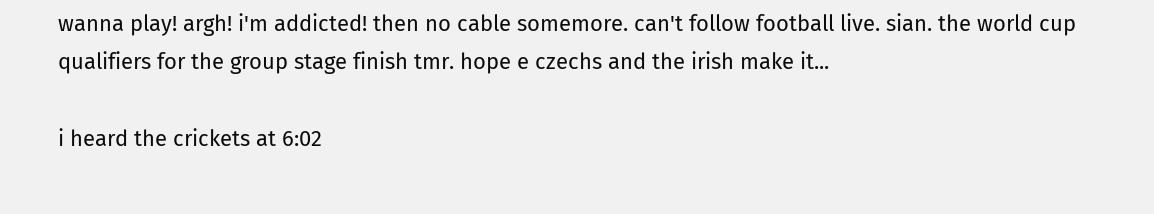wanna play! argh! i'm addicted! then no cable somemore. can't follow football live. sian. the world cup qualifiers for the group stage finish tmr. hope e czechs and the irish make it...

i heard the crickets at 6:02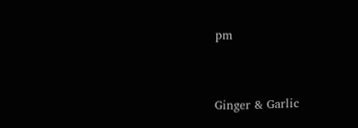pm


Ginger & Garlic